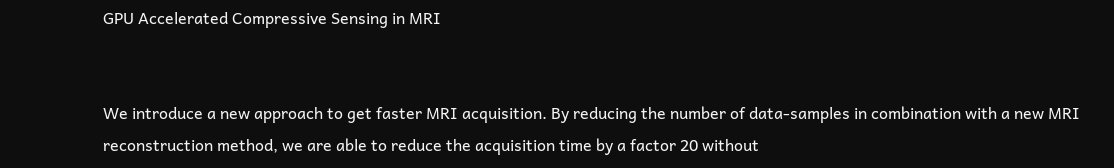GPU Accelerated Compressive Sensing in MRI


We introduce a new approach to get faster MRI acquisition. By reducing the number of data-samples in combination with a new MRI reconstruction method, we are able to reduce the acquisition time by a factor 20 without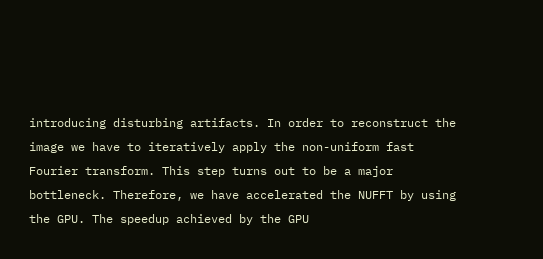introducing disturbing artifacts. In order to reconstruct the image we have to iteratively apply the non-uniform fast Fourier transform. This step turns out to be a major bottleneck. Therefore, we have accelerated the NUFFT by using the GPU. The speedup achieved by the GPU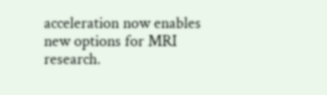acceleration now enables new options for MRI research.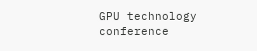GPU technology conference